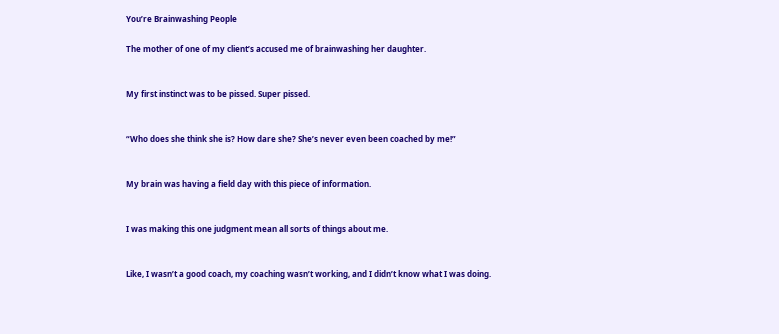You’re Brainwashing People

The mother of one of my client’s accused me of brainwashing her daughter.


My first instinct was to be pissed. Super pissed.


“Who does she think she is? How dare she? She’s never even been coached by me!”


My brain was having a field day with this piece of information.


I was making this one judgment mean all sorts of things about me.


Like, I wasn’t a good coach, my coaching wasn’t working, and I didn’t know what I was doing.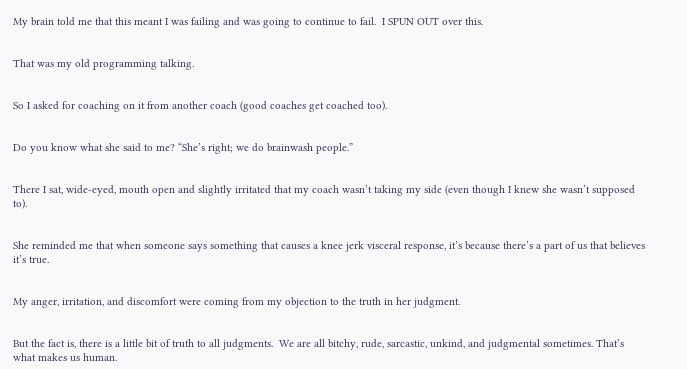My brain told me that this meant I was failing and was going to continue to fail.  I SPUN OUT over this.


That was my old programming talking.


So I asked for coaching on it from another coach (good coaches get coached too).


Do you know what she said to me? “She’s right; we do brainwash people.”


There I sat, wide-eyed, mouth open and slightly irritated that my coach wasn’t taking my side (even though I knew she wasn’t supposed to).


She reminded me that when someone says something that causes a knee jerk visceral response, it’s because there’s a part of us that believes it’s true.


My anger, irritation, and discomfort were coming from my objection to the truth in her judgment.


But the fact is, there is a little bit of truth to all judgments.  We are all bitchy, rude, sarcastic, unkind, and judgmental sometimes. That’s what makes us human.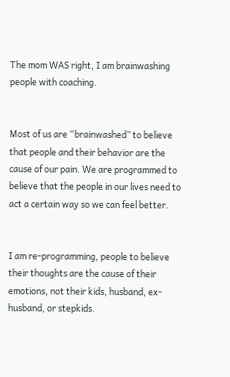The mom WAS right, I am brainwashing people with coaching.


Most of us are “brainwashed” to believe that people and their behavior are the cause of our pain. We are programmed to believe that the people in our lives need to act a certain way so we can feel better.


I am re-programming, people to believe their thoughts are the cause of their emotions, not their kids, husband, ex-husband, or stepkids.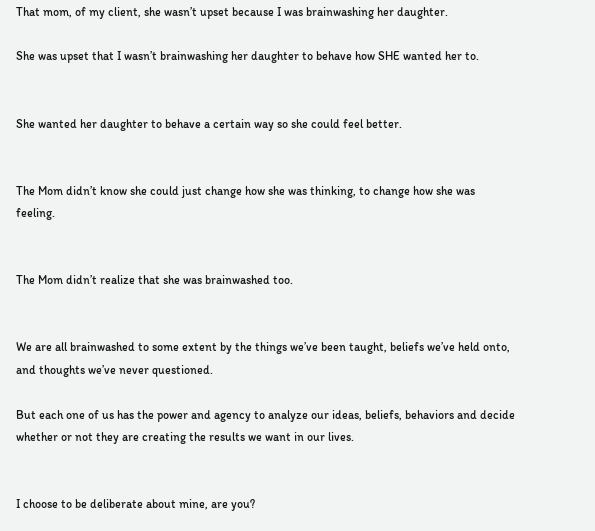That mom, of my client, she wasn’t upset because I was brainwashing her daughter.

She was upset that I wasn’t brainwashing her daughter to behave how SHE wanted her to.


She wanted her daughter to behave a certain way so she could feel better.


The Mom didn’t know she could just change how she was thinking, to change how she was feeling.


The Mom didn’t realize that she was brainwashed too.


We are all brainwashed to some extent by the things we’ve been taught, beliefs we’ve held onto, and thoughts we’ve never questioned.

But each one of us has the power and agency to analyze our ideas, beliefs, behaviors and decide whether or not they are creating the results we want in our lives.


I choose to be deliberate about mine, are you?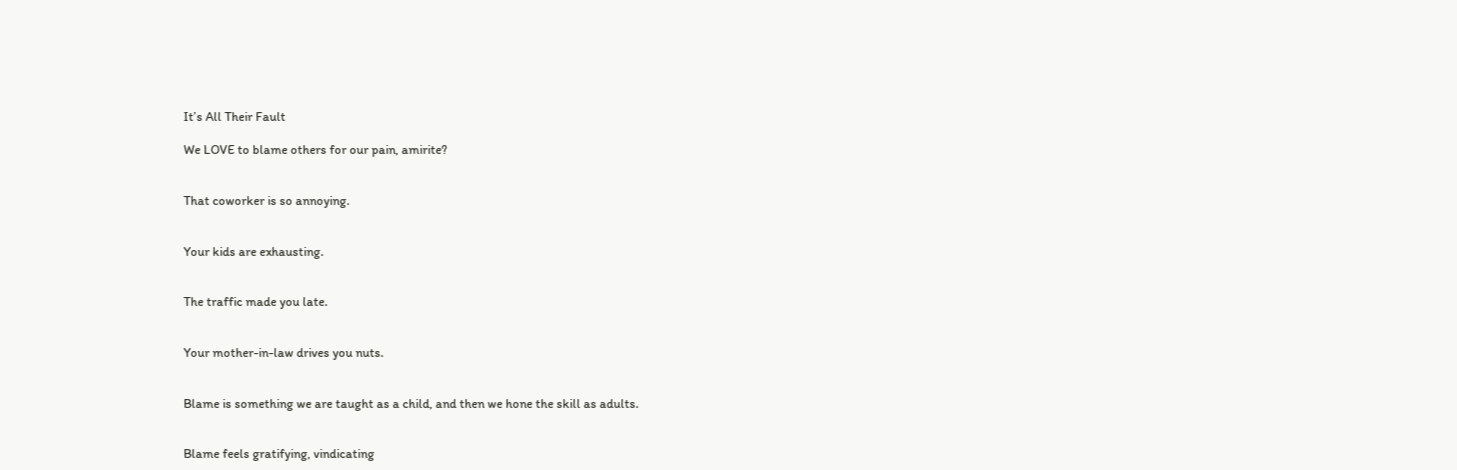It’s All Their Fault

We LOVE to blame others for our pain, amirite?


That coworker is so annoying.


Your kids are exhausting.


The traffic made you late.


Your mother-in-law drives you nuts.


Blame is something we are taught as a child, and then we hone the skill as adults.


Blame feels gratifying, vindicating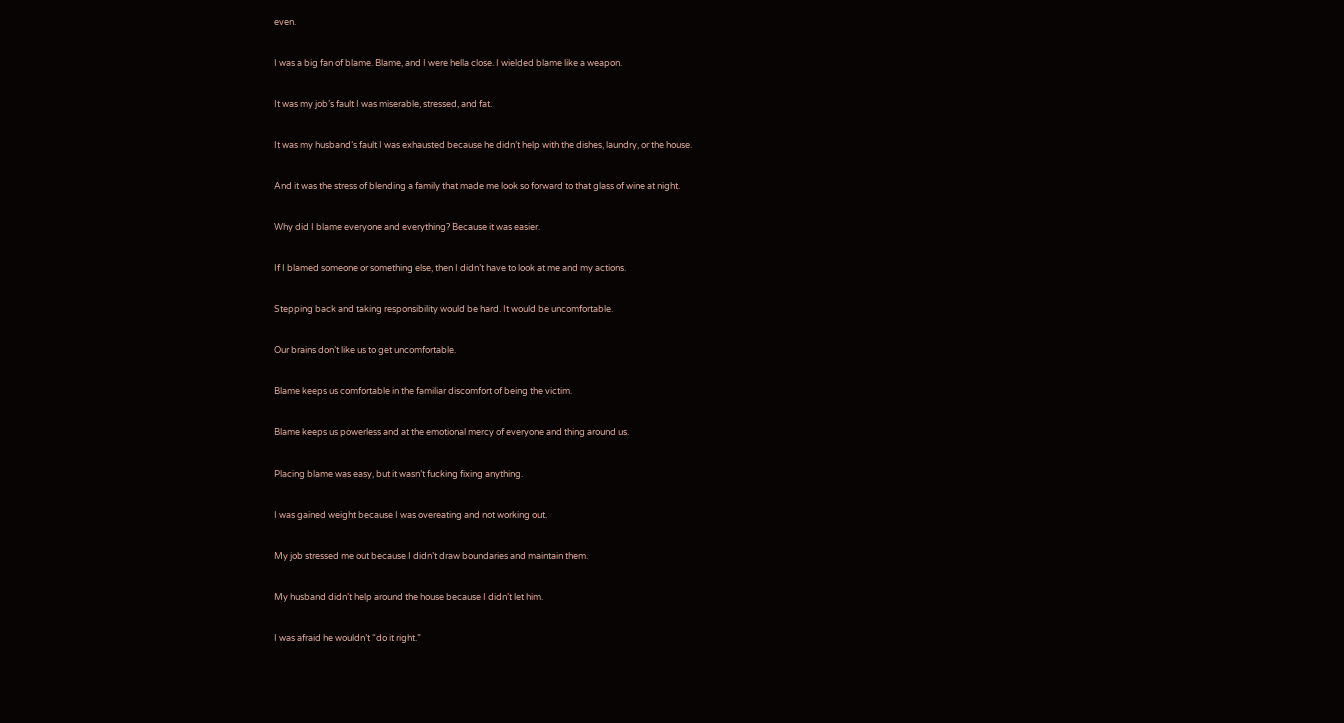even.


I was a big fan of blame. Blame, and I were hella close. I wielded blame like a weapon.


It was my job’s fault I was miserable, stressed, and fat.


It was my husband’s fault I was exhausted because he didn’t help with the dishes, laundry, or the house.


And it was the stress of blending a family that made me look so forward to that glass of wine at night.


Why did I blame everyone and everything? Because it was easier.


If I blamed someone or something else, then I didn’t have to look at me and my actions.


Stepping back and taking responsibility would be hard. It would be uncomfortable.


Our brains don’t like us to get uncomfortable.


Blame keeps us comfortable in the familiar discomfort of being the victim.


Blame keeps us powerless and at the emotional mercy of everyone and thing around us.


Placing blame was easy, but it wasn’t fucking fixing anything.


I was gained weight because I was overeating and not working out.


My job stressed me out because I didn’t draw boundaries and maintain them.


My husband didn’t help around the house because I didn’t let him.


I was afraid he wouldn’t “do it right.”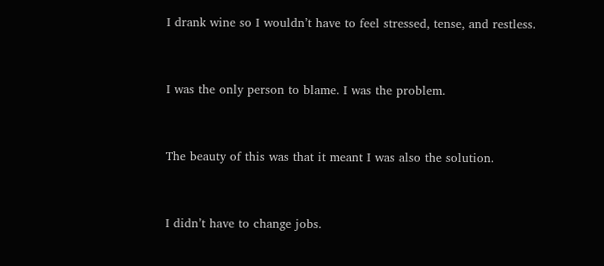I drank wine so I wouldn’t have to feel stressed, tense, and restless.


I was the only person to blame. I was the problem.


The beauty of this was that it meant I was also the solution.


I didn’t have to change jobs.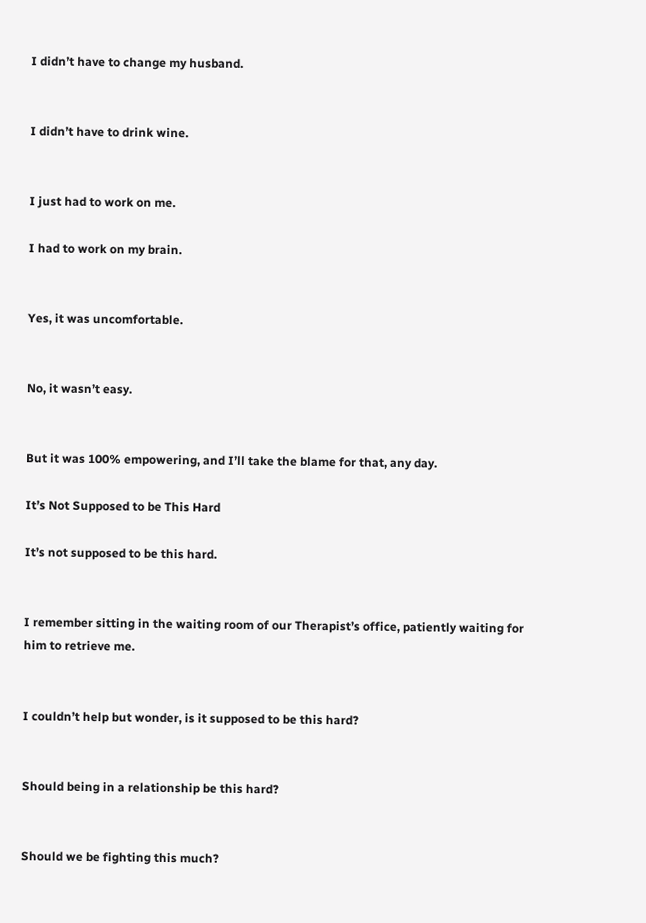I didn’t have to change my husband.


I didn’t have to drink wine.


I just had to work on me.

I had to work on my brain.


Yes, it was uncomfortable.


No, it wasn’t easy.


But it was 100% empowering, and I’ll take the blame for that, any day.

It’s Not Supposed to be This Hard

It’s not supposed to be this hard.


I remember sitting in the waiting room of our Therapist’s office, patiently waiting for him to retrieve me.


I couldn’t help but wonder, is it supposed to be this hard?


Should being in a relationship be this hard?


Should we be fighting this much?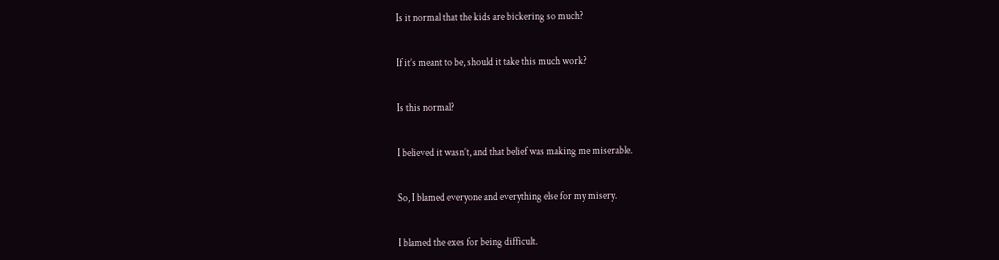Is it normal that the kids are bickering so much?


If it’s meant to be, should it take this much work?


Is this normal?


I believed it wasn’t, and that belief was making me miserable.


So, I blamed everyone and everything else for my misery.


I blamed the exes for being difficult.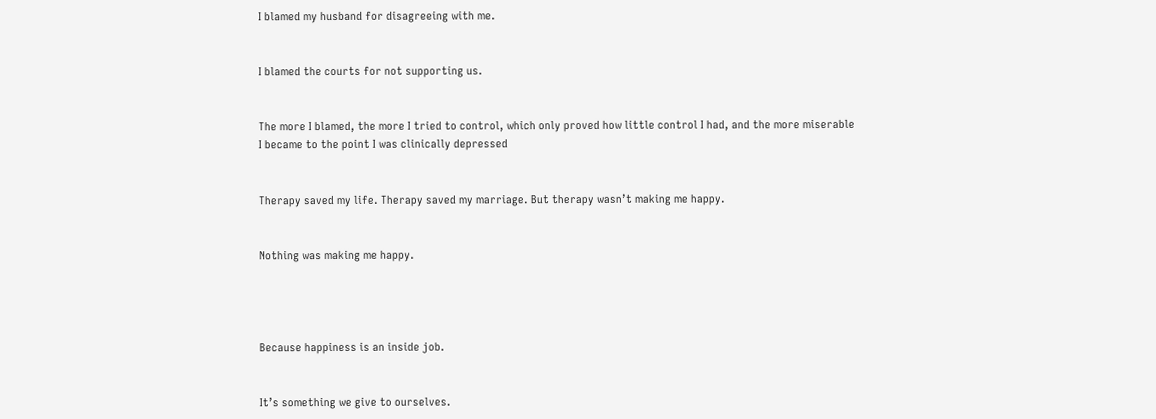I blamed my husband for disagreeing with me.


I blamed the courts for not supporting us.


The more I blamed, the more I tried to control, which only proved how little control I had, and the more miserable I became to the point I was clinically depressed


Therapy saved my life. Therapy saved my marriage. But therapy wasn’t making me happy.


Nothing was making me happy.




Because happiness is an inside job.


It’s something we give to ourselves.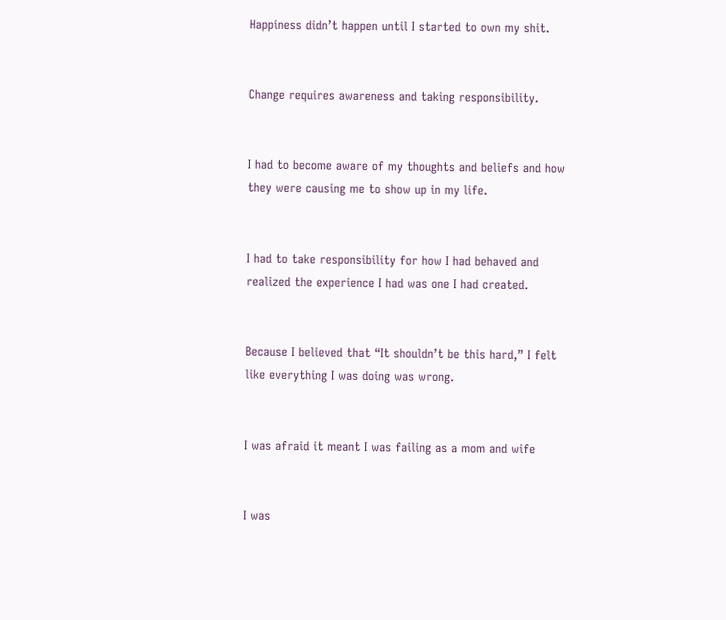Happiness didn’t happen until I started to own my shit.


Change requires awareness and taking responsibility.


I had to become aware of my thoughts and beliefs and how they were causing me to show up in my life.


I had to take responsibility for how I had behaved and realized the experience I had was one I had created.


Because I believed that “It shouldn’t be this hard,” I felt like everything I was doing was wrong.


I was afraid it meant I was failing as a mom and wife


I was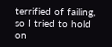terrified of failing, so I tried to hold on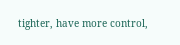tighter, have more control,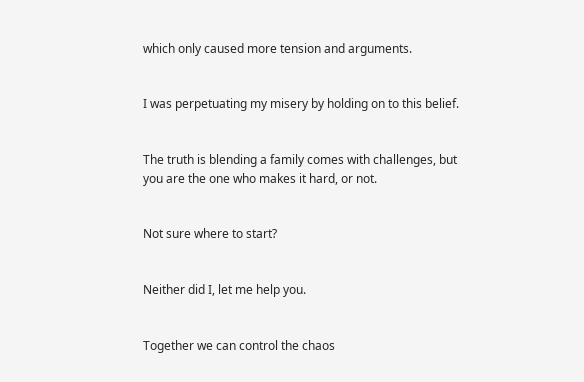which only caused more tension and arguments.


I was perpetuating my misery by holding on to this belief.


The truth is blending a family comes with challenges, but you are the one who makes it hard, or not.


Not sure where to start?


Neither did I, let me help you.


Together we can control the chaos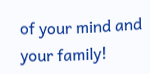of your mind and your family!